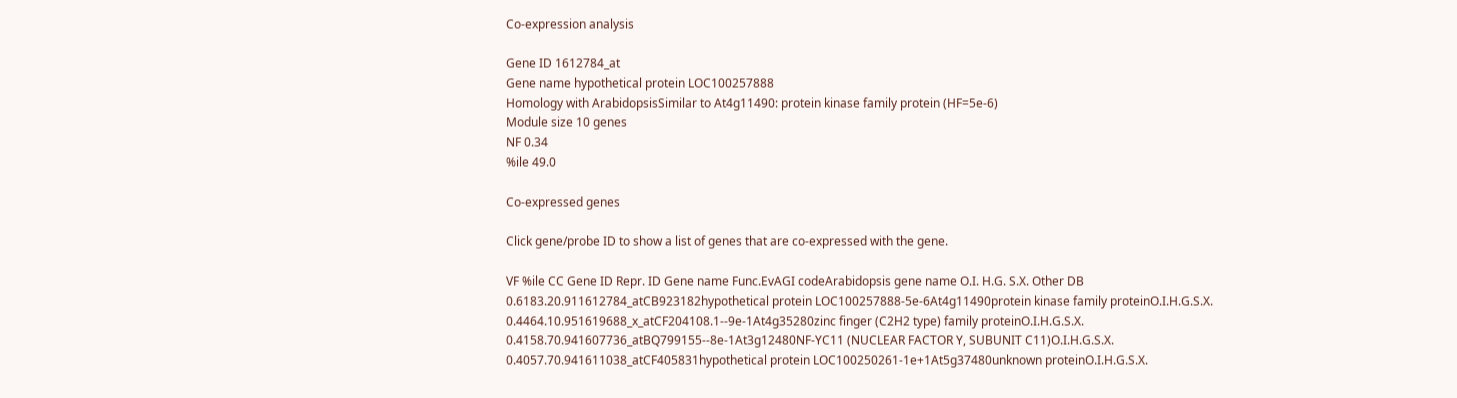Co-expression analysis

Gene ID 1612784_at
Gene name hypothetical protein LOC100257888
Homology with ArabidopsisSimilar to At4g11490: protein kinase family protein (HF=5e-6)
Module size 10 genes
NF 0.34
%ile 49.0

Co-expressed genes

Click gene/probe ID to show a list of genes that are co-expressed with the gene.

VF %ile CC Gene ID Repr. ID Gene name Func.EvAGI codeArabidopsis gene name O.I. H.G. S.X. Other DB
0.6183.20.911612784_atCB923182hypothetical protein LOC100257888-5e-6At4g11490protein kinase family proteinO.I.H.G.S.X.
0.4464.10.951619688_x_atCF204108.1--9e-1At4g35280zinc finger (C2H2 type) family proteinO.I.H.G.S.X.
0.4158.70.941607736_atBQ799155--8e-1At3g12480NF-YC11 (NUCLEAR FACTOR Y, SUBUNIT C11)O.I.H.G.S.X.
0.4057.70.941611038_atCF405831hypothetical protein LOC100250261-1e+1At5g37480unknown proteinO.I.H.G.S.X.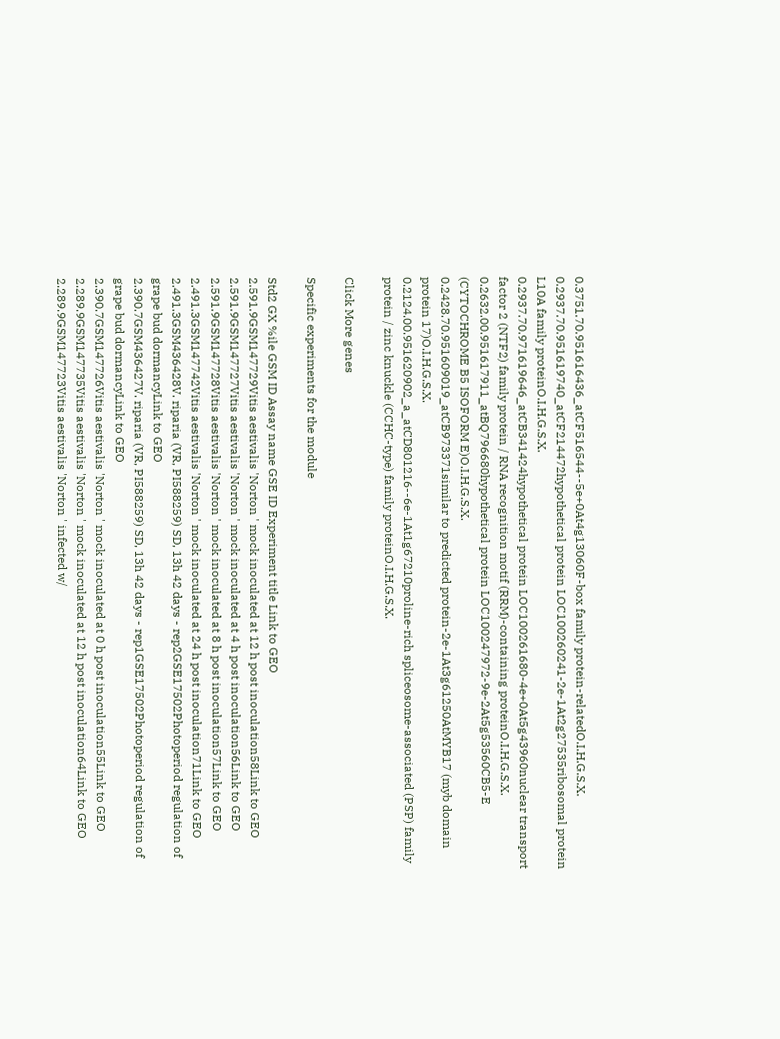0.3751.70.951616436_atCF516544--5e+0At4g13060F-box family protein-relatedO.I.H.G.S.X.
0.2937.70.951619740_atCF214472hypothetical protein LOC100260241-2e-1At2g27535ribosomal protein L10A family proteinO.I.H.G.S.X.
0.2937.70.971619646_atCB341424hypothetical protein LOC100261680-4e+0At5g43960nuclear transport factor 2 (NTF2) family protein / RNA recognition motif (RRM)-containing proteinO.I.H.G.S.X.
0.2632.00.951617911_atBQ796680hypothetical protein LOC100247972-9e-2At5g53560CB5-E (CYTOCHROME B5 ISOFORM E)O.I.H.G.S.X.
0.2428.70.951609019_atCB973371similar to predicted protein-2e-1At3g61250AtMYB17 (myb domain protein 17)O.I.H.G.S.X.
0.2124.00.951620902_a_atCD801216--6e-1At1g67210proline-rich spliceosome-associated (PSP) family protein / zinc knuckle (CCHC-type) family proteinO.I.H.G.S.X.

Click More genes

Specific experiments for the module

Std2 GX %ile GSM ID Assay name GSE ID Experiment title Link to GEO
2.591.9GSM147729Vitis aestivalis 'Norton ' mock inoculated at 12 h post inoculation58Link to GEO
2.591.9GSM147727Vitis aestivalis 'Norton ' mock inoculated at 4 h post inoculation56Link to GEO
2.591.9GSM147728Vitis aestivalis 'Norton ' mock inoculated at 8 h post inoculation57Link to GEO
2.491.3GSM147742Vitis aestivalis 'Norton ' mock inoculated at 24 h post inoculation71Link to GEO
2.491.3GSM436428V. riparia (VR, PI588259) SD, 13h 42 days - rep2GSE17502Photoperiod regulation of grape bud dormancyLink to GEO
2.390.7GSM436427V. riparia (VR, PI588259) SD, 13h 42 days - rep1GSE17502Photoperiod regulation of grape bud dormancyLink to GEO
2.390.7GSM147726Vitis aestivalis 'Norton ' mock inoculated at 0 h post inoculation55Link to GEO
2.289.9GSM147735Vitis aestivalis 'Norton ' mock inoculated at 12 h post inoculation64Link to GEO
2.289.9GSM147723Vitis aestivalis 'Norton ' infected w/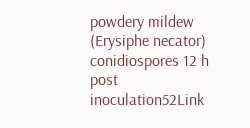powdery mildew (Erysiphe necator) conidiospores 12 h post inoculation52Link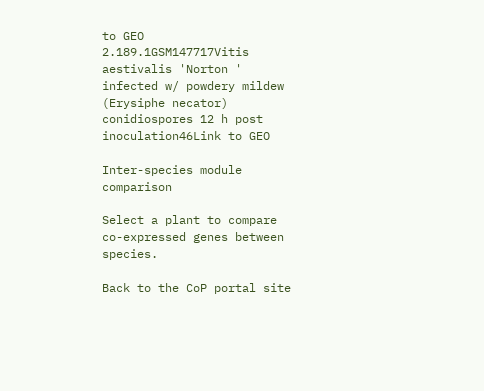to GEO
2.189.1GSM147717Vitis aestivalis 'Norton ' infected w/ powdery mildew (Erysiphe necator) conidiospores 12 h post inoculation46Link to GEO

Inter-species module comparison

Select a plant to compare co-expressed genes between species.

Back to the CoP portal site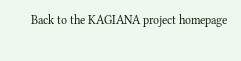Back to the KAGIANA project homepage